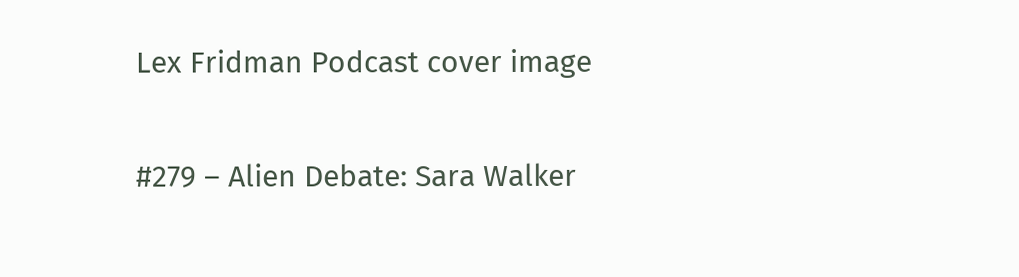Lex Fridman Podcast cover image

#279 – Alien Debate: Sara Walker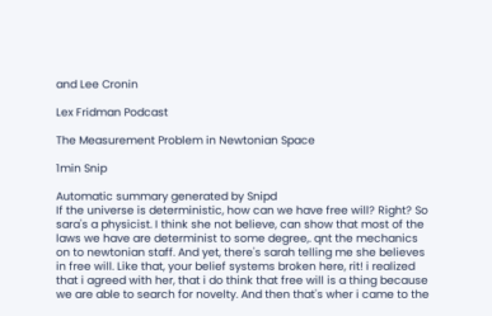and Lee Cronin

Lex Fridman Podcast

The Measurement Problem in Newtonian Space

1min Snip

Automatic summary generated by Snipd
If the universe is deterministic, how can we have free will? Right? So sara's a physicist. I think she not believe, can show that most of the laws we have are determinist to some degree,. qnt the mechanics on to newtonian staff. And yet, there's sarah telling me she believes in free will. Like that, your belief systems broken here, rit! i realized that i agreed with her, that i do think that free will is a thing because we are able to search for novelty. And then that's wher i came to the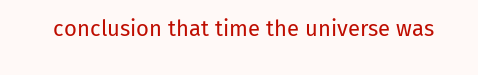conclusion that time the universe was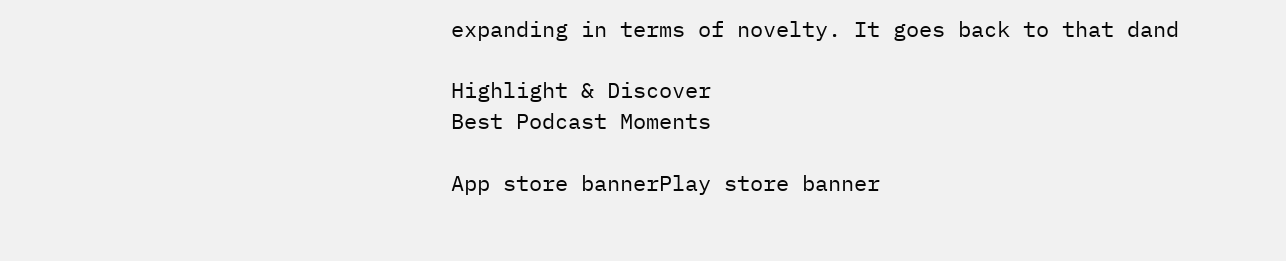expanding in terms of novelty. It goes back to that dand

Highlight & Discover
Best Podcast Moments

App store bannerPlay store banner